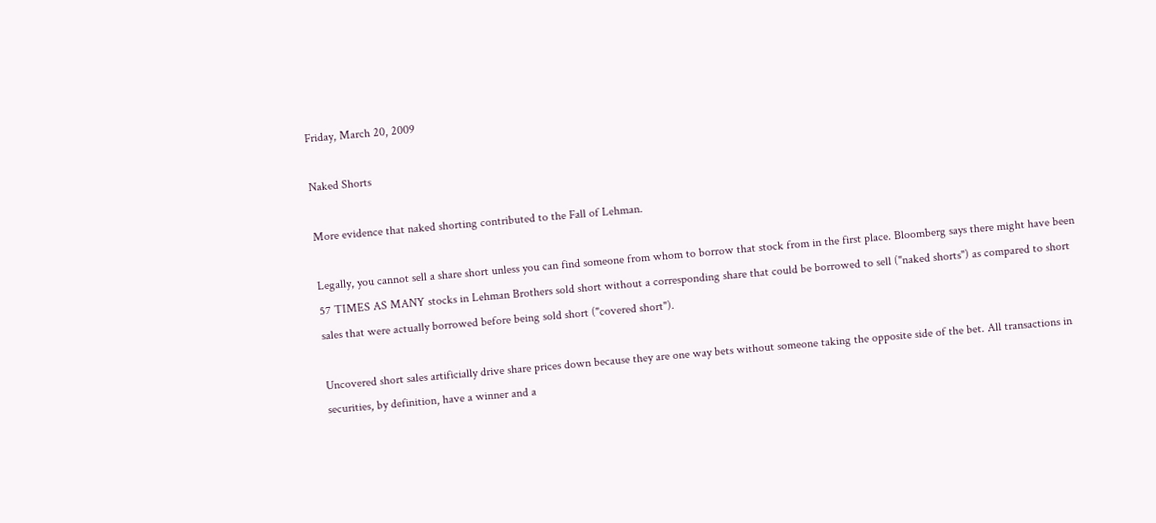Friday, March 20, 2009

Naked Shorts

More evidence that naked shorting contributed to the Fall of Lehman.

Legally, you cannot sell a share short unless you can find someone from whom to borrow that stock from in the first place. Bloomberg says there might have been 57 TIMES AS MANY stocks in Lehman Brothers sold short without a corresponding share that could be borrowed to sell ("naked shorts") as compared to short sales that were actually borrowed before being sold short ("covered short").

Uncovered short sales artificially drive share prices down because they are one way bets without someone taking the opposite side of the bet. All transactions in securities, by definition, have a winner and a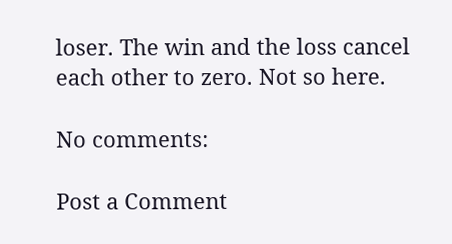loser. The win and the loss cancel each other to zero. Not so here.

No comments:

Post a Comment